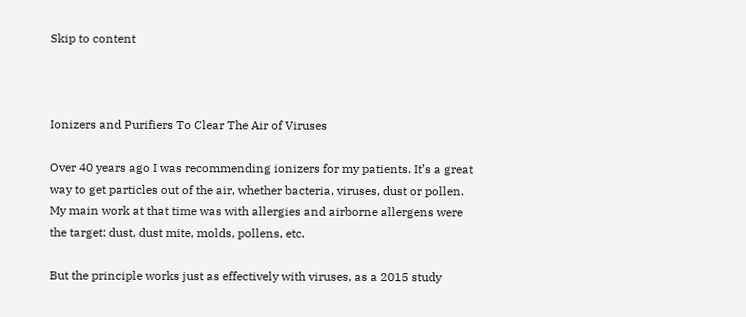Skip to content



Ionizers and Purifiers To Clear The Air of Viruses

Over 40 years ago I was recommending ionizers for my patients. It’s a great way to get particles out of the air, whether bacteria, viruses, dust or pollen. My main work at that time was with allergies and airborne allergens were the target: dust, dust mite, molds, pollens, etc.

But the principle works just as effectively with viruses, as a 2015 study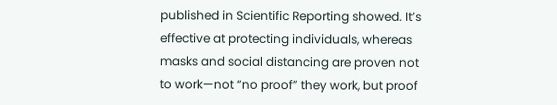published in Scientific Reporting showed. It’s effective at protecting individuals, whereas masks and social distancing are proven not to work—not “no proof” they work, but proof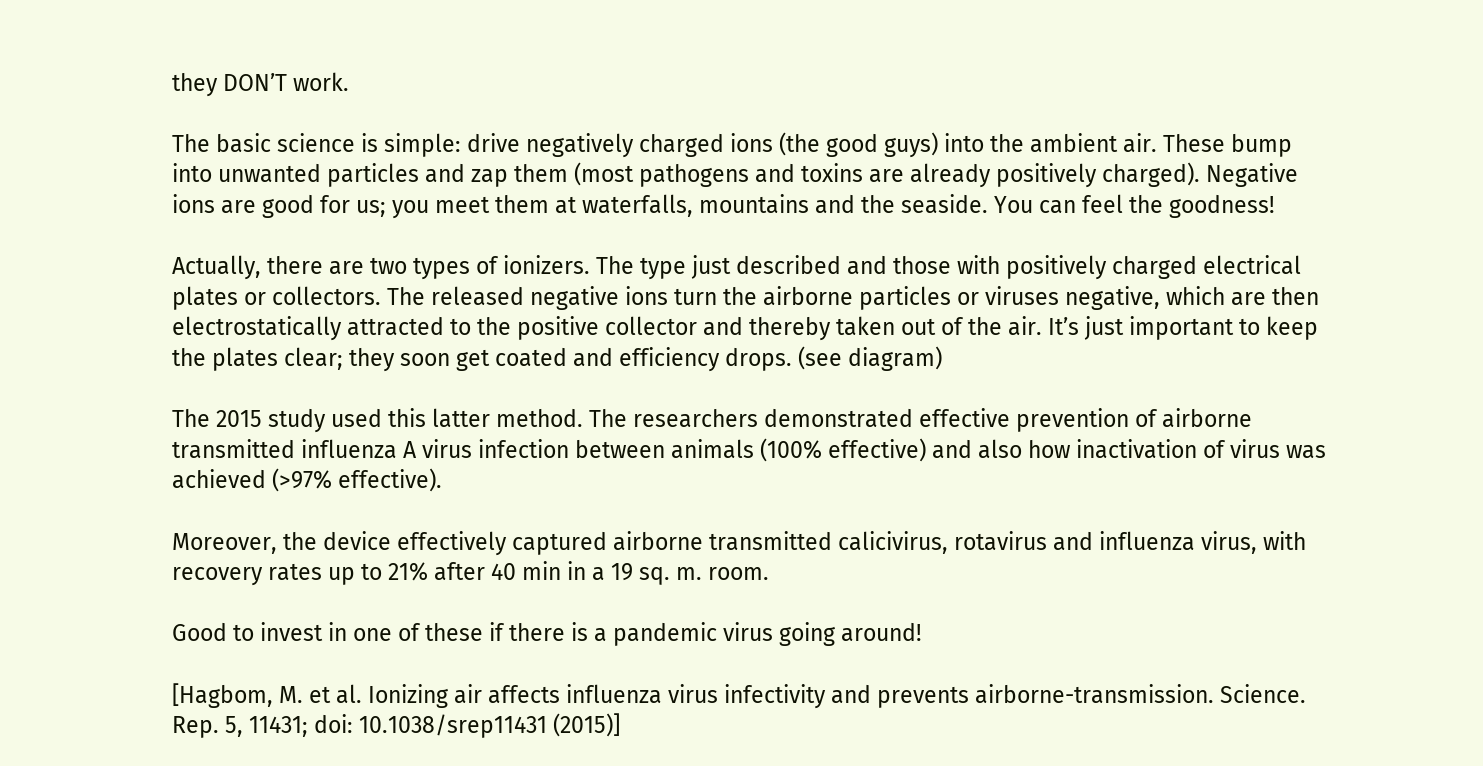they DON’T work.

The basic science is simple: drive negatively charged ions (the good guys) into the ambient air. These bump into unwanted particles and zap them (most pathogens and toxins are already positively charged). Negative ions are good for us; you meet them at waterfalls, mountains and the seaside. You can feel the goodness!

Actually, there are two types of ionizers. The type just described and those with positively charged electrical plates or collectors. The released negative ions turn the airborne particles or viruses negative, which are then electrostatically attracted to the positive collector and thereby taken out of the air. It’s just important to keep the plates clear; they soon get coated and efficiency drops. (see diagram)

The 2015 study used this latter method. The researchers demonstrated effective prevention of airborne transmitted influenza A virus infection between animals (100% effective) and also how inactivation of virus was achieved (>97% effective).

Moreover, the device effectively captured airborne transmitted calicivirus, rotavirus and influenza virus, with recovery rates up to 21% after 40 min in a 19 sq. m. room.

Good to invest in one of these if there is a pandemic virus going around!

[Hagbom, M. et al. Ionizing air affects influenza virus infectivity and prevents airborne-transmission. Science. Rep. 5, 11431; doi: 10.1038/srep11431 (2015)]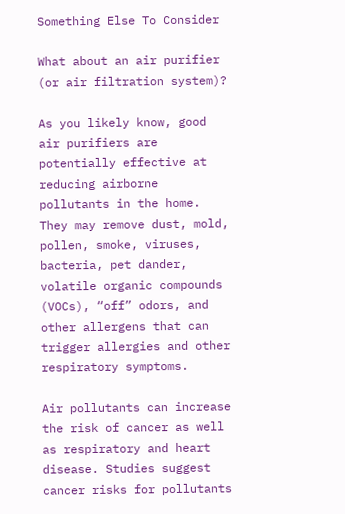Something Else To Consider

What about an air purifier (or air filtration system)?

As you likely know, good air purifiers are potentially effective at reducing airborne pollutants in the home. They may remove dust, mold, pollen, smoke, viruses, bacteria, pet dander, volatile organic compounds (VOCs), “off” odors, and other allergens that can trigger allergies and other respiratory symptoms.

Air pollutants can increase the risk of cancer as well as respiratory and heart disease. Studies suggest cancer risks for pollutants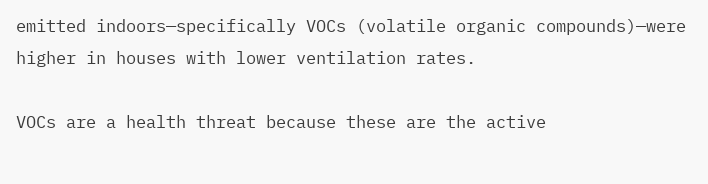emitted indoors—specifically VOCs (volatile organic compounds)—were higher in houses with lower ventilation rates.

VOCs are a health threat because these are the active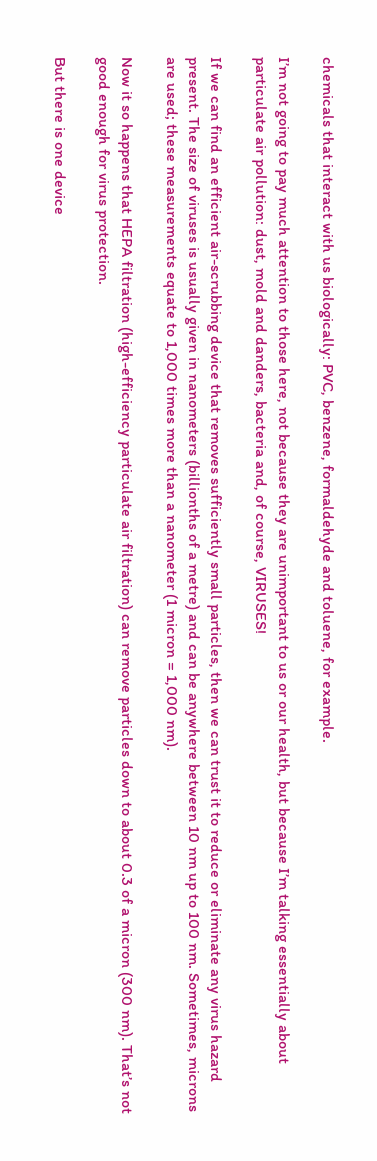chemicals that interact with us biologically: PVC, benzene, formaldehyde and toluene, for example.

I’m not going to pay much attention to those here, not because they are unimportant to us or our health, but because I’m talking essentially about particulate air pollution: dust, mold and danders, bacteria and, of course, VIRUSES!

If we can find an efficient air-scrubbing device that removes sufficiently small particles, then we can trust it to reduce or eliminate any virus hazard present. The size of viruses is usually given in nanometers (billionths of a metre) and can be anywhere between 10 nm up to 100 nm. Sometimes, microns are used; these measurements equate to 1,000 times more than a nanometer (1 micron = 1,000 nm).

Now it so happens that HEPA filtration (high-efficiency particulate air filtration) can remove particles down to about 0.3 of a micron (300 nm). That’s not good enough for virus protection.

But there is one device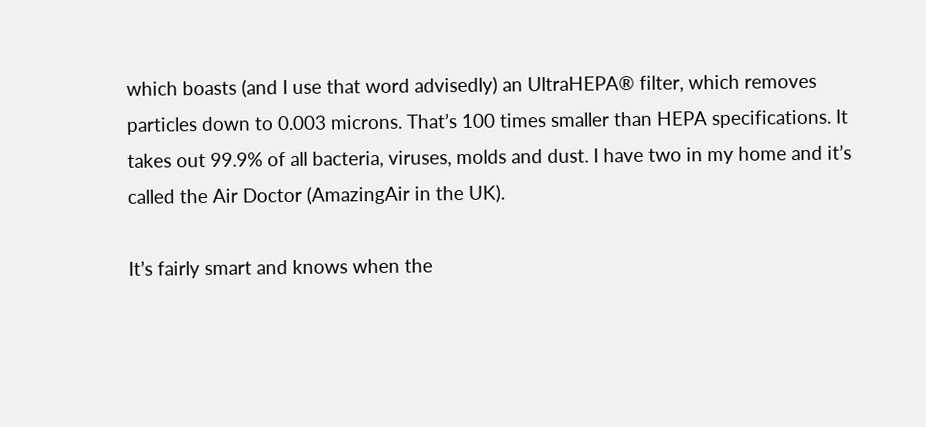which boasts (and I use that word advisedly) an UltraHEPA® filter, which removes particles down to 0.003 microns. That’s 100 times smaller than HEPA specifications. It takes out 99.9% of all bacteria, viruses, molds and dust. I have two in my home and it’s called the Air Doctor (AmazingAir in the UK).

It’s fairly smart and knows when the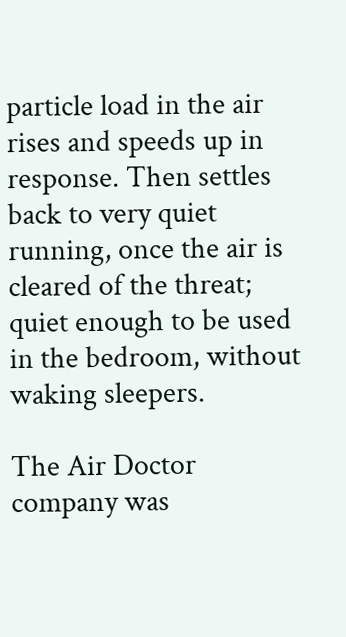particle load in the air rises and speeds up in response. Then settles back to very quiet running, once the air is cleared of the threat; quiet enough to be used in the bedroom, without waking sleepers.

The Air Doctor company was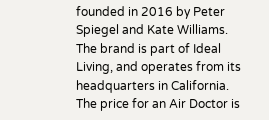founded in 2016 by Peter Spiegel and Kate Williams. The brand is part of Ideal Living, and operates from its headquarters in California. The price for an Air Doctor is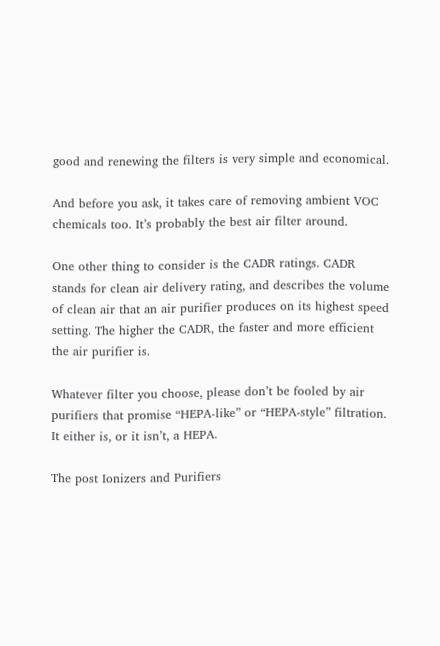good and renewing the filters is very simple and economical.

And before you ask, it takes care of removing ambient VOC chemicals too. It’s probably the best air filter around.

One other thing to consider is the CADR ratings. CADR stands for clean air delivery rating, and describes the volume of clean air that an air purifier produces on its highest speed setting. The higher the CADR, the faster and more efficient the air purifier is.

Whatever filter you choose, please don’t be fooled by air purifiers that promise “HEPA-like” or “HEPA-style” filtration. It either is, or it isn’t, a HEPA.

The post Ionizers and Purifiers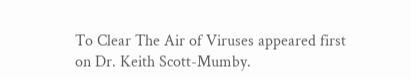To Clear The Air of Viruses appeared first on Dr. Keith Scott-Mumby.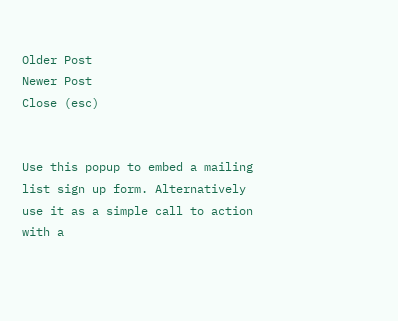Older Post
Newer Post
Close (esc)


Use this popup to embed a mailing list sign up form. Alternatively use it as a simple call to action with a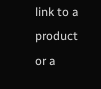link to a product or a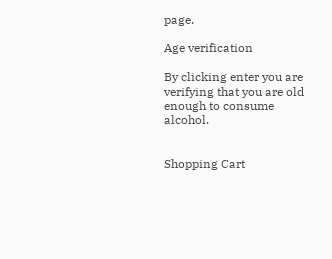page.

Age verification

By clicking enter you are verifying that you are old enough to consume alcohol.


Shopping Cart